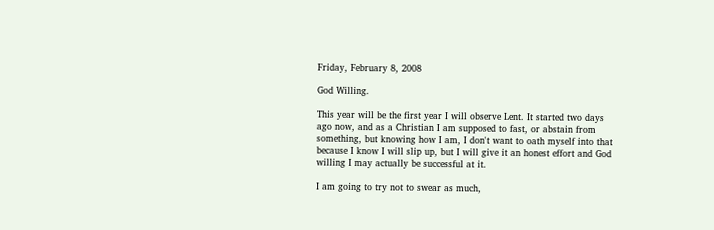Friday, February 8, 2008

God Willing.

This year will be the first year I will observe Lent. It started two days ago now, and as a Christian I am supposed to fast, or abstain from something, but knowing how I am, I don't want to oath myself into that because I know I will slip up, but I will give it an honest effort and God willing I may actually be successful at it.

I am going to try not to swear as much,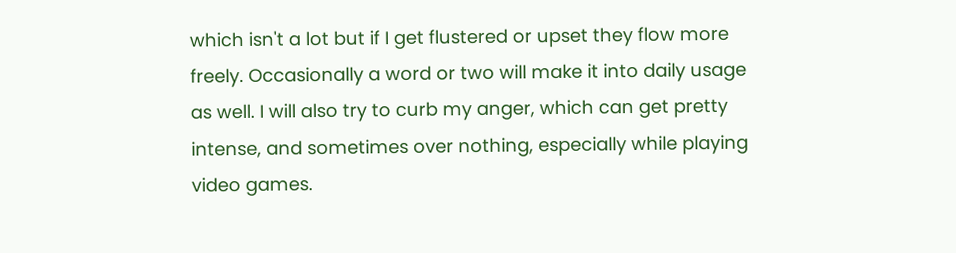which isn't a lot but if I get flustered or upset they flow more freely. Occasionally a word or two will make it into daily usage as well. I will also try to curb my anger, which can get pretty intense, and sometimes over nothing, especially while playing video games.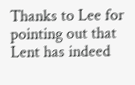Thanks to Lee for pointing out that Lent has indeed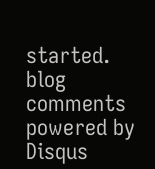started.
blog comments powered by Disqus